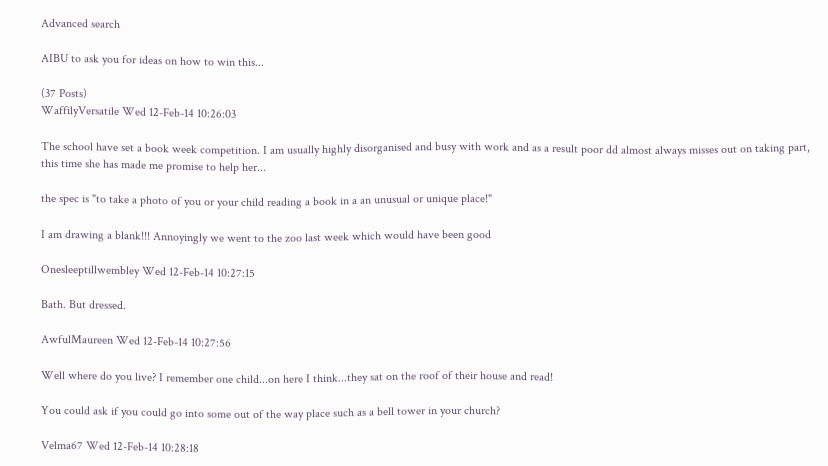Advanced search

AIBU to ask you for ideas on how to win this...

(37 Posts)
WaffilyVersatile Wed 12-Feb-14 10:26:03

The school have set a book week competition. I am usually highly disorganised and busy with work and as a result poor dd almost always misses out on taking part, this time she has made me promise to help her...

the spec is "to take a photo of you or your child reading a book in a an unusual or unique place!"

I am drawing a blank!!! Annoyingly we went to the zoo last week which would have been good

Onesleeptillwembley Wed 12-Feb-14 10:27:15

Bath. But dressed.

AwfulMaureen Wed 12-Feb-14 10:27:56

Well where do you live? I remember one child...on here I think...they sat on the roof of their house and read!

You could ask if you could go into some out of the way place such as a bell tower in your church?

Velma67 Wed 12-Feb-14 10:28:18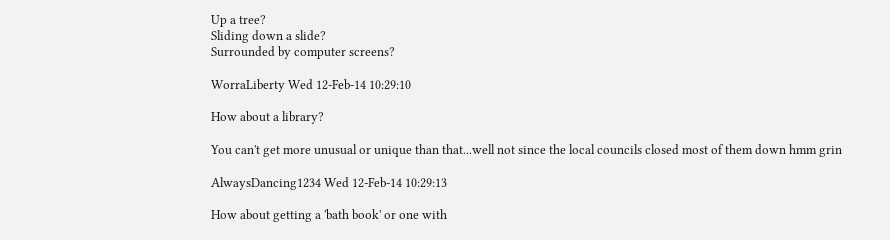Up a tree?
Sliding down a slide?
Surrounded by computer screens?

WorraLiberty Wed 12-Feb-14 10:29:10

How about a library?

You can't get more unusual or unique than that...well not since the local councils closed most of them down hmm grin

AlwaysDancing1234 Wed 12-Feb-14 10:29:13

How about getting a 'bath book' or one with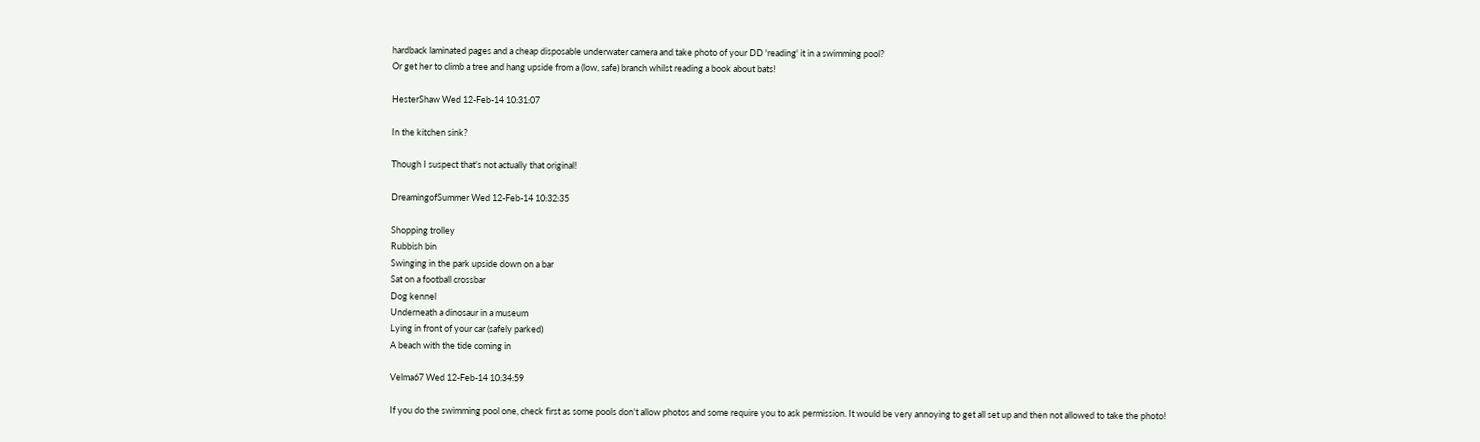hardback laminated pages and a cheap disposable underwater camera and take photo of your DD 'reading' it in a swimming pool?
Or get her to climb a tree and hang upside from a (low, safe) branch whilst reading a book about bats!

HesterShaw Wed 12-Feb-14 10:31:07

In the kitchen sink?

Though I suspect that's not actually that original!

DreamingofSummer Wed 12-Feb-14 10:32:35

Shopping trolley
Rubbish bin
Swinging in the park upside down on a bar
Sat on a football crossbar
Dog kennel
Underneath a dinosaur in a museum
Lying in front of your car (safely parked)
A beach with the tide coming in

Velma67 Wed 12-Feb-14 10:34:59

If you do the swimming pool one, check first as some pools don't allow photos and some require you to ask permission. It would be very annoying to get all set up and then not allowed to take the photo!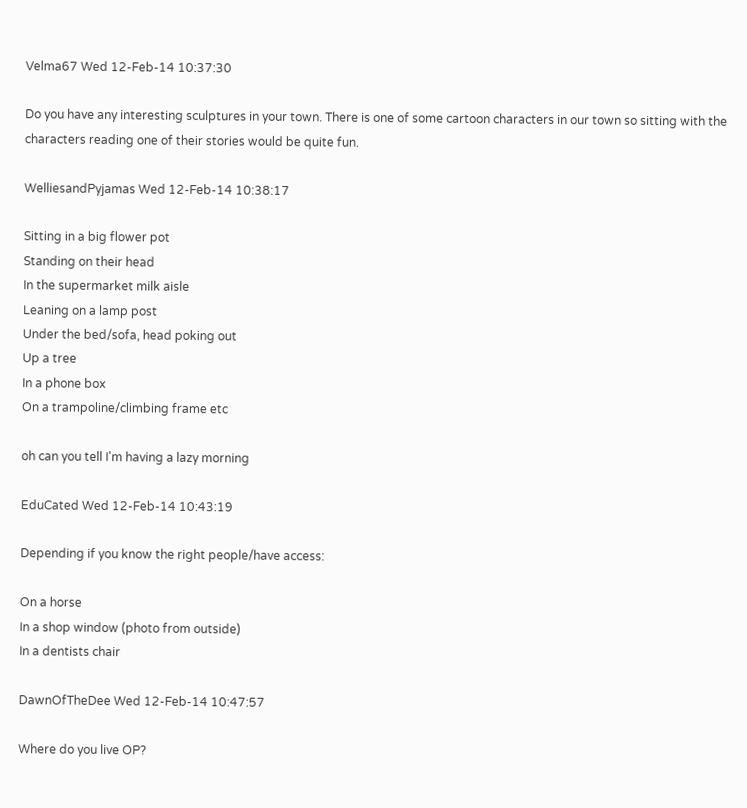Velma67 Wed 12-Feb-14 10:37:30

Do you have any interesting sculptures in your town. There is one of some cartoon characters in our town so sitting with the characters reading one of their stories would be quite fun.

WelliesandPyjamas Wed 12-Feb-14 10:38:17

Sitting in a big flower pot
Standing on their head
In the supermarket milk aisle
Leaning on a lamp post
Under the bed/sofa, head poking out
Up a tree
In a phone box
On a trampoline/climbing frame etc

oh can you tell I'm having a lazy morning

EduCated Wed 12-Feb-14 10:43:19

Depending if you know the right people/have access:

On a horse
In a shop window (photo from outside)
In a dentists chair

DawnOfTheDee Wed 12-Feb-14 10:47:57

Where do you live OP?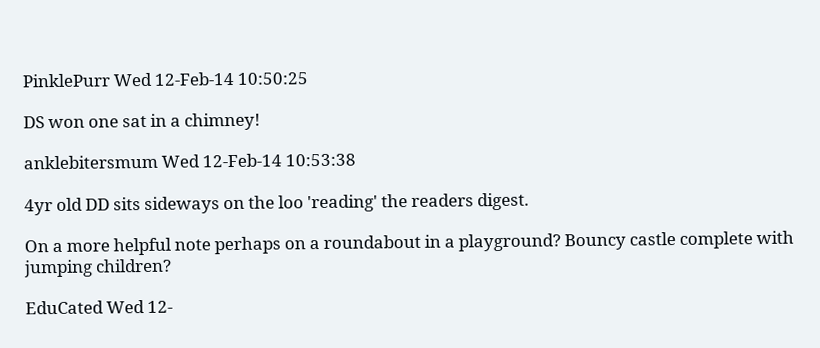PinklePurr Wed 12-Feb-14 10:50:25

DS won one sat in a chimney!

anklebitersmum Wed 12-Feb-14 10:53:38

4yr old DD sits sideways on the loo 'reading' the readers digest.

On a more helpful note perhaps on a roundabout in a playground? Bouncy castle complete with jumping children?

EduCated Wed 12-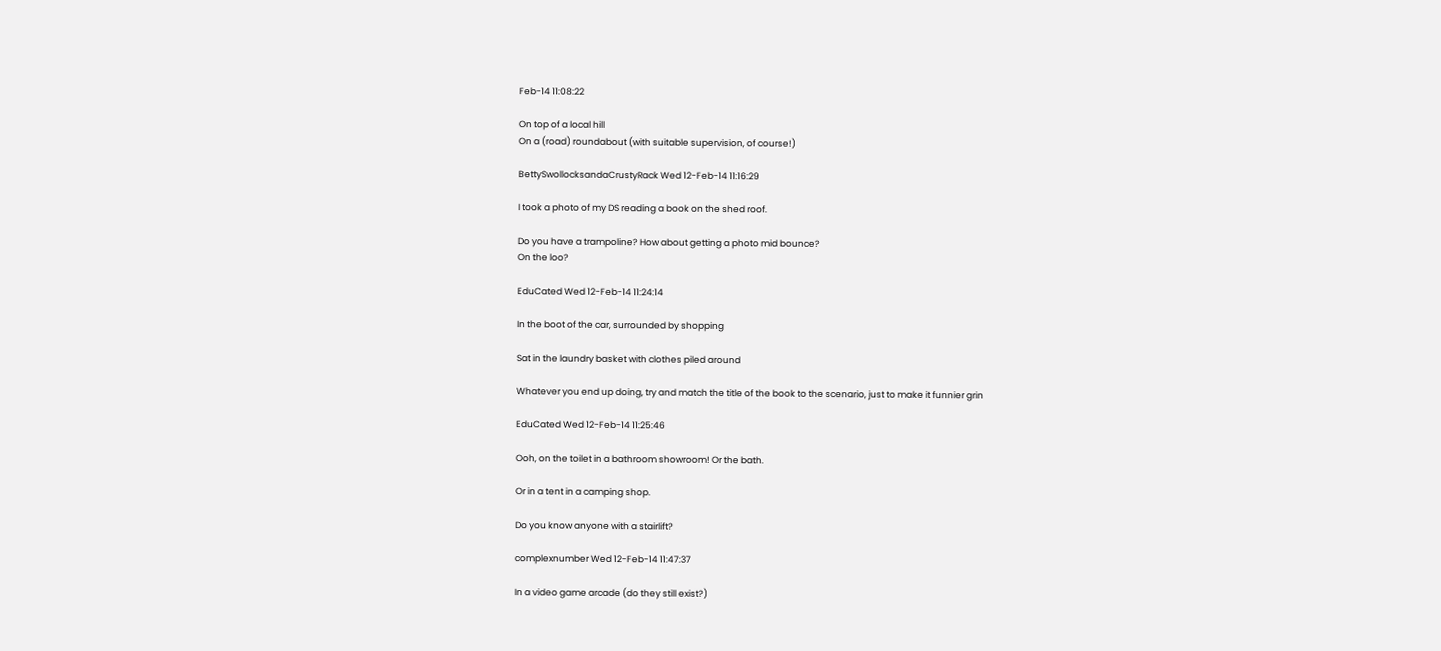Feb-14 11:08:22

On top of a local hill
On a (road) roundabout (with suitable supervision, of course!)

BettySwollocksandaCrustyRack Wed 12-Feb-14 11:16:29

I took a photo of my DS reading a book on the shed roof.

Do you have a trampoline? How about getting a photo mid bounce?
On the loo?

EduCated Wed 12-Feb-14 11:24:14

In the boot of the car, surrounded by shopping

Sat in the laundry basket with clothes piled around

Whatever you end up doing, try and match the title of the book to the scenario, just to make it funnier grin

EduCated Wed 12-Feb-14 11:25:46

Ooh, on the toilet in a bathroom showroom! Or the bath.

Or in a tent in a camping shop.

Do you know anyone with a stairlift?

complexnumber Wed 12-Feb-14 11:47:37

In a video game arcade (do they still exist?)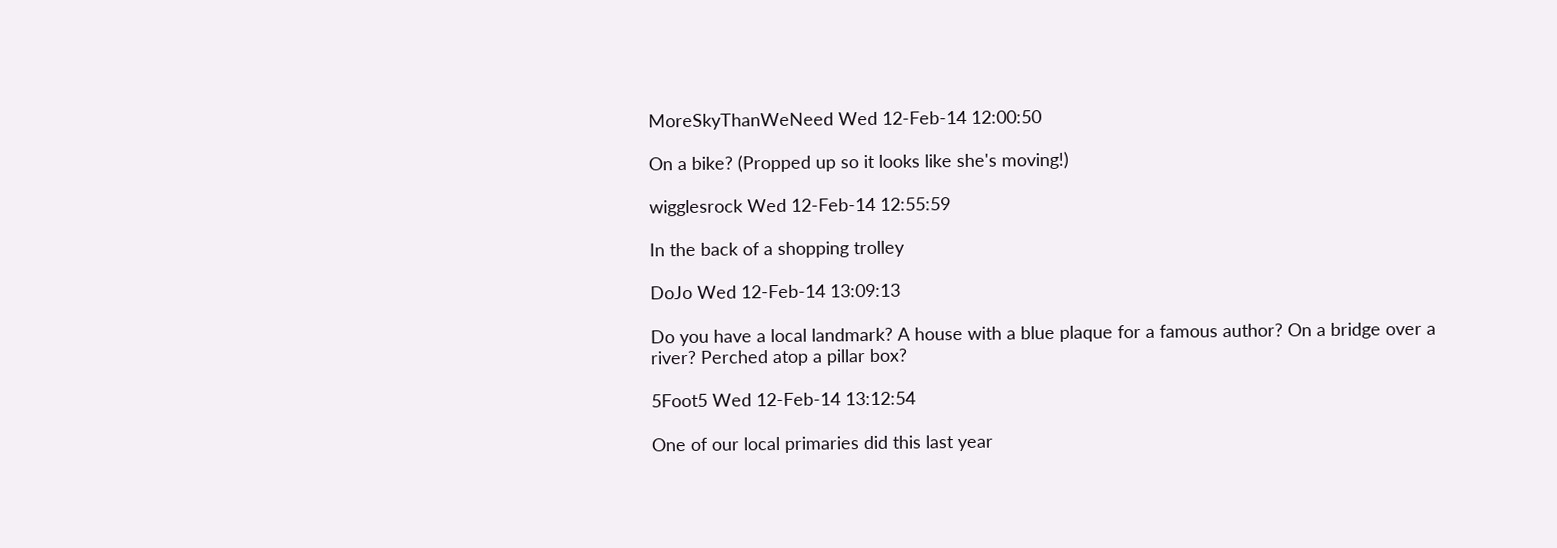MoreSkyThanWeNeed Wed 12-Feb-14 12:00:50

On a bike? (Propped up so it looks like she's moving!)

wigglesrock Wed 12-Feb-14 12:55:59

In the back of a shopping trolley

DoJo Wed 12-Feb-14 13:09:13

Do you have a local landmark? A house with a blue plaque for a famous author? On a bridge over a river? Perched atop a pillar box?

5Foot5 Wed 12-Feb-14 13:12:54

One of our local primaries did this last year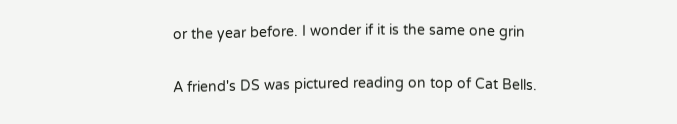or the year before. I wonder if it is the same one grin

A friend's DS was pictured reading on top of Cat Bells.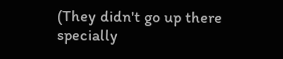(They didn't go up there specially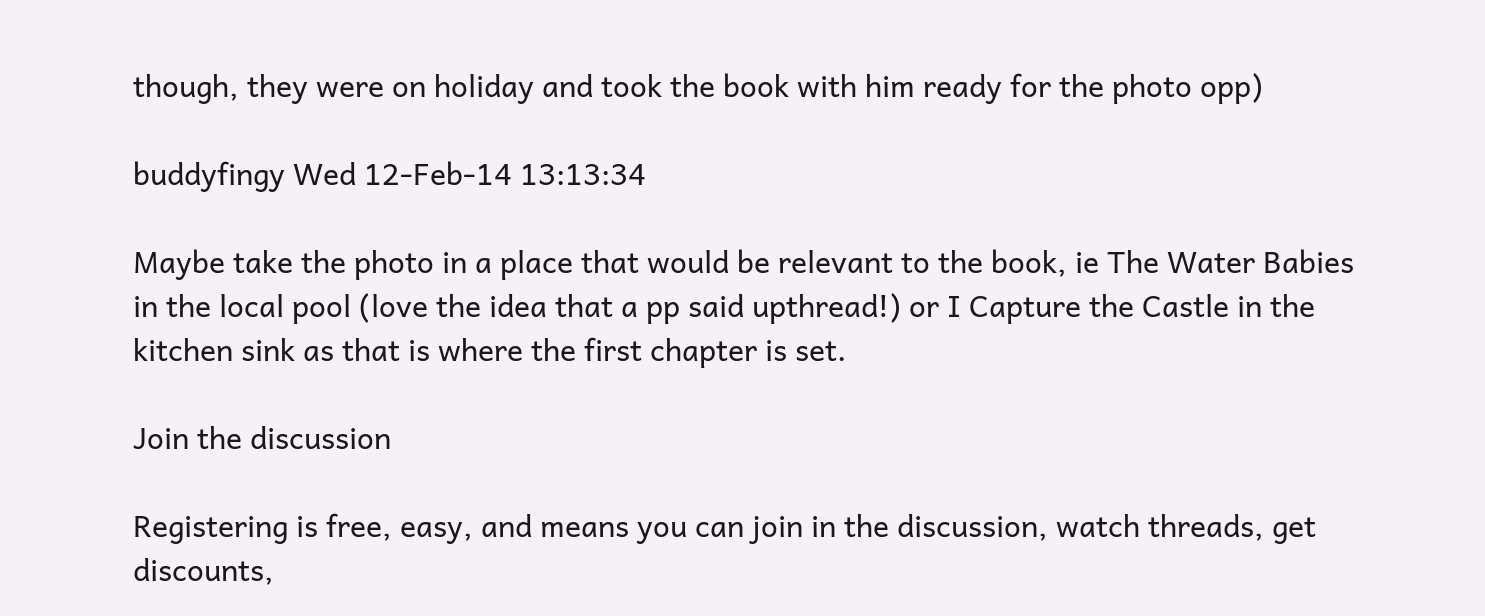though, they were on holiday and took the book with him ready for the photo opp)

buddyfingy Wed 12-Feb-14 13:13:34

Maybe take the photo in a place that would be relevant to the book, ie The Water Babies in the local pool (love the idea that a pp said upthread!) or I Capture the Castle in the kitchen sink as that is where the first chapter is set.

Join the discussion

Registering is free, easy, and means you can join in the discussion, watch threads, get discounts,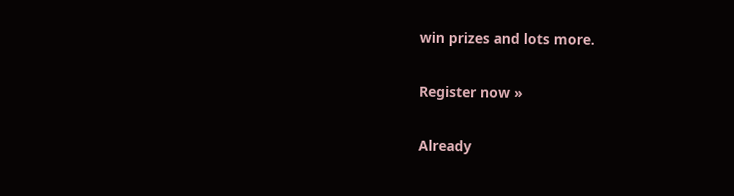win prizes and lots more.

Register now »

Already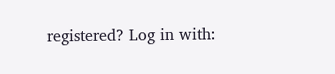registered? Log in with: